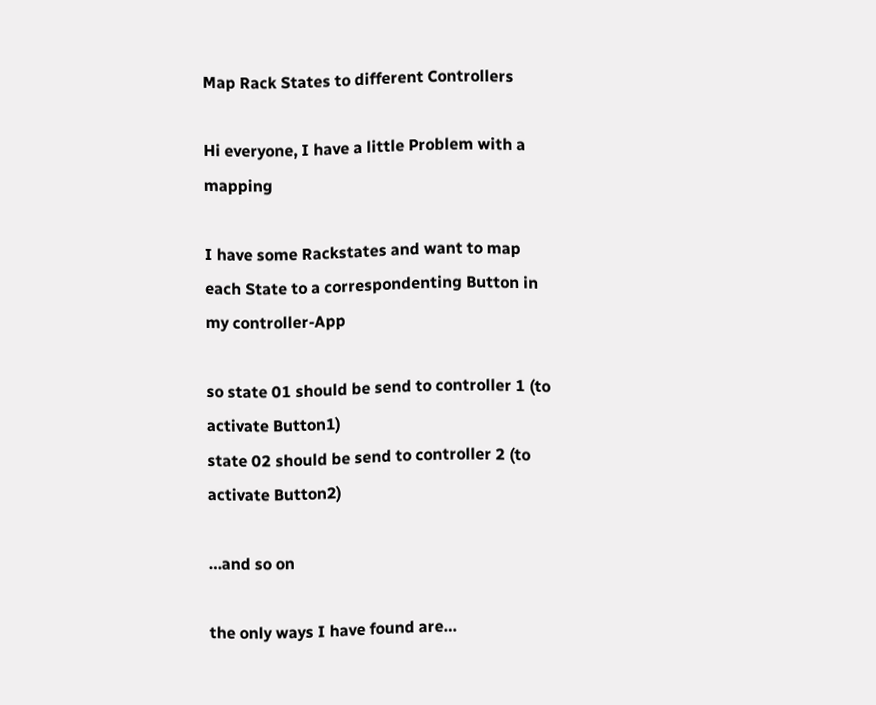Map Rack States to different Controllers

Hi everyone, I have a little Problem with a mapping

I have some Rackstates and want to map each State to a correspondenting Button in my controller-App

so state 01 should be send to controller 1 (to activate Button1)
state 02 should be send to controller 2 (to activate Button2)

…and so on

the only ways I have found are…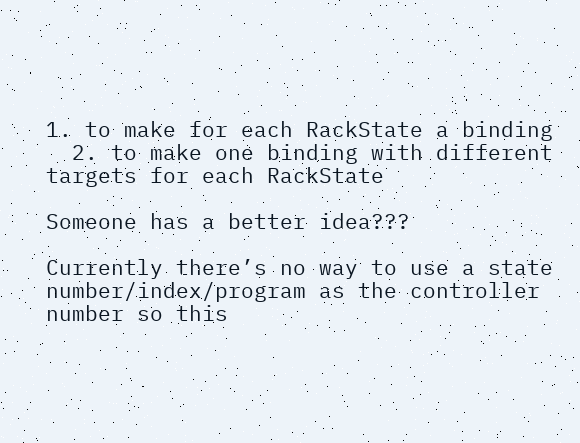1. to make for each RackState a binding
  2. to make one binding with different targets for each RackState

Someone has a better idea???

Currently there’s no way to use a state number/index/program as the controller number so this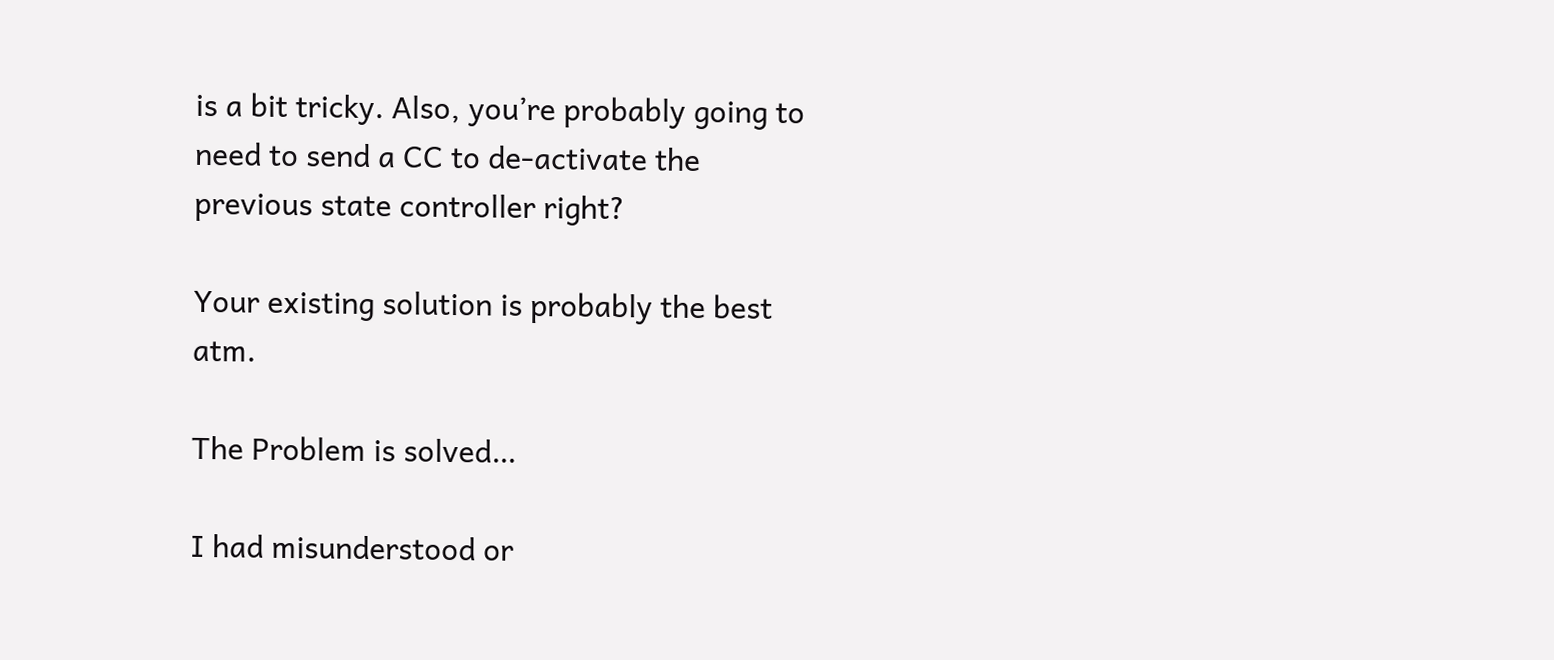is a bit tricky. Also, you’re probably going to need to send a CC to de-activate the previous state controller right?

Your existing solution is probably the best atm.

The Problem is solved…

I had misunderstood or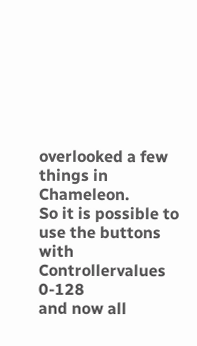overlooked a few things in Chameleon.
So it is possible to use the buttons with Controllervalues 0-128
and now all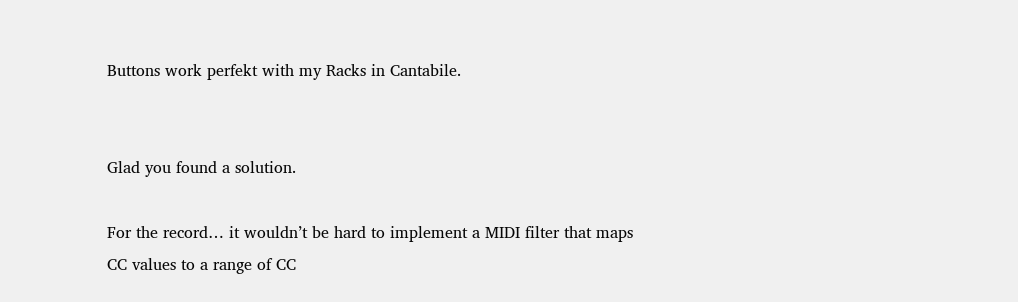Buttons work perfekt with my Racks in Cantabile.


Glad you found a solution.

For the record… it wouldn’t be hard to implement a MIDI filter that maps CC values to a range of CC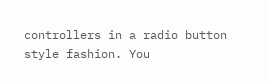controllers in a radio button style fashion. You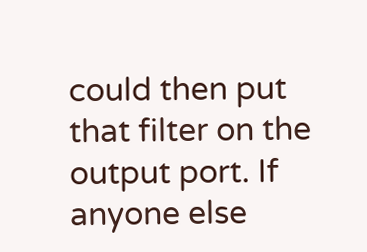could then put that filter on the output port. If anyone else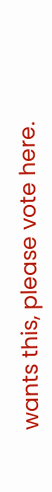wants this, please vote here.